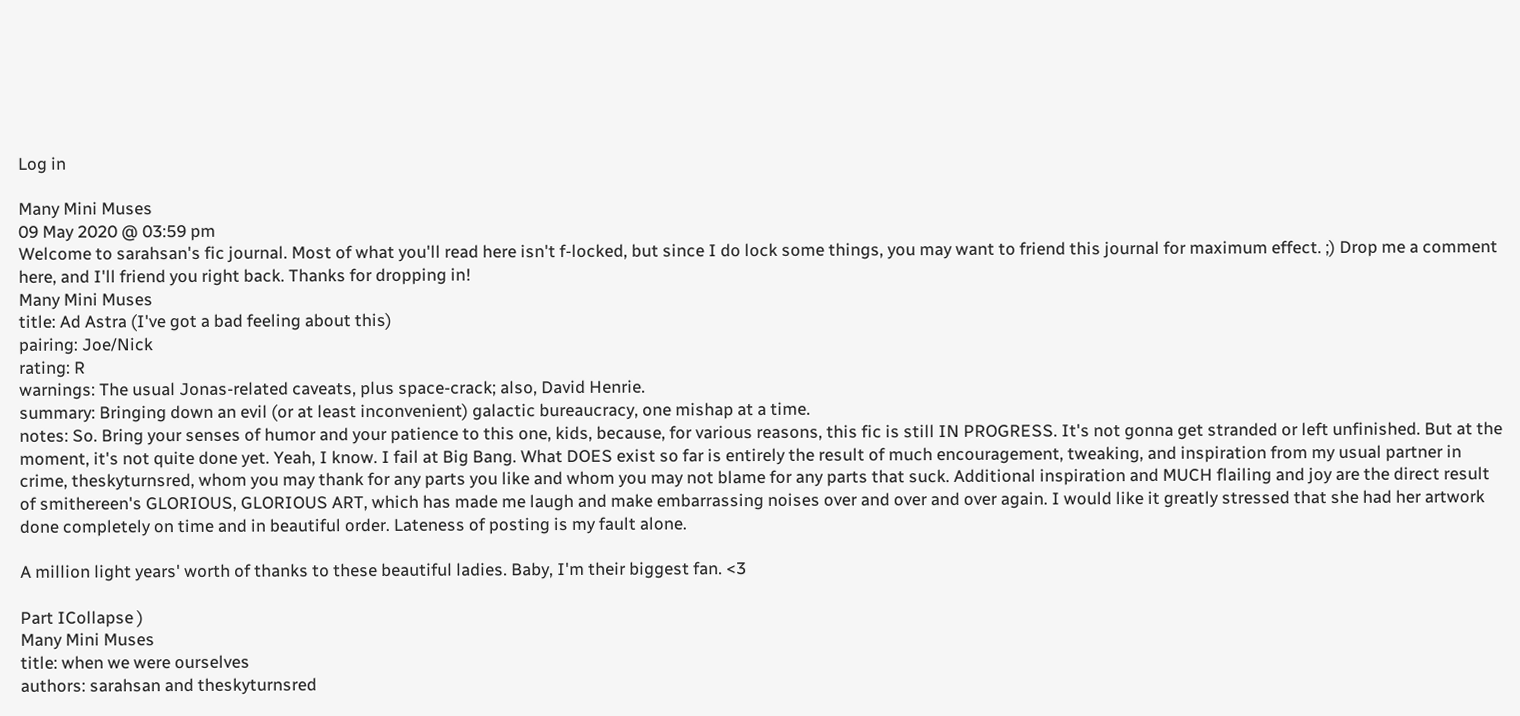Log in

Many Mini Muses
09 May 2020 @ 03:59 pm
Welcome to sarahsan's fic journal. Most of what you'll read here isn't f-locked, but since I do lock some things, you may want to friend this journal for maximum effect. ;) Drop me a comment here, and I'll friend you right back. Thanks for dropping in!
Many Mini Muses
title: Ad Astra (I've got a bad feeling about this)
pairing: Joe/Nick
rating: R
warnings: The usual Jonas-related caveats, plus space-crack; also, David Henrie.
summary: Bringing down an evil (or at least inconvenient) galactic bureaucracy, one mishap at a time.
notes: So. Bring your senses of humor and your patience to this one, kids, because, for various reasons, this fic is still IN PROGRESS. It's not gonna get stranded or left unfinished. But at the moment, it's not quite done yet. Yeah, I know. I fail at Big Bang. What DOES exist so far is entirely the result of much encouragement, tweaking, and inspiration from my usual partner in crime, theskyturnsred, whom you may thank for any parts you like and whom you may not blame for any parts that suck. Additional inspiration and MUCH flailing and joy are the direct result of smithereen's GLORIOUS, GLORIOUS ART, which has made me laugh and make embarrassing noises over and over and over again. I would like it greatly stressed that she had her artwork done completely on time and in beautiful order. Lateness of posting is my fault alone.

A million light years' worth of thanks to these beautiful ladies. Baby, I'm their biggest fan. <3

Part ICollapse )
Many Mini Muses
title: when we were ourselves
authors: sarahsan and theskyturnsred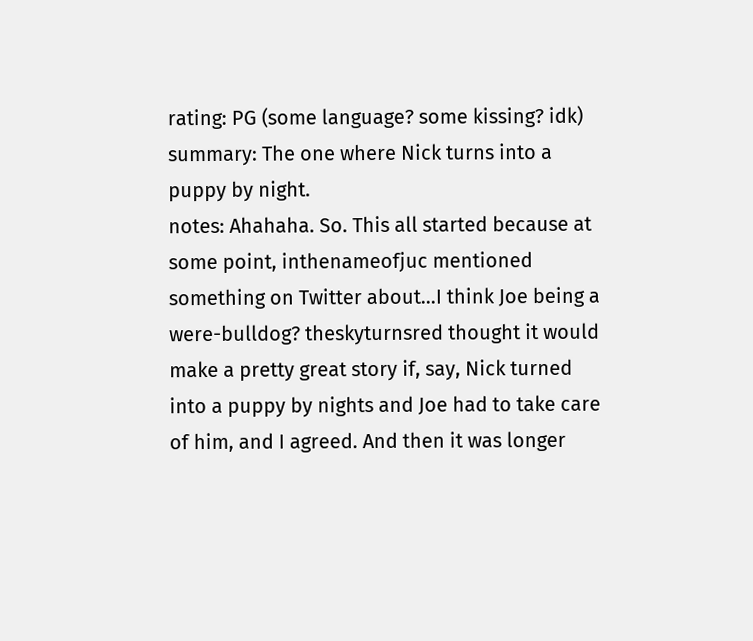rating: PG (some language? some kissing? idk)
summary: The one where Nick turns into a puppy by night.
notes: Ahahaha. So. This all started because at some point, inthenameofjuc mentioned something on Twitter about...I think Joe being a were-bulldog? theskyturnsred thought it would make a pretty great story if, say, Nick turned into a puppy by nights and Joe had to take care of him, and I agreed. And then it was longer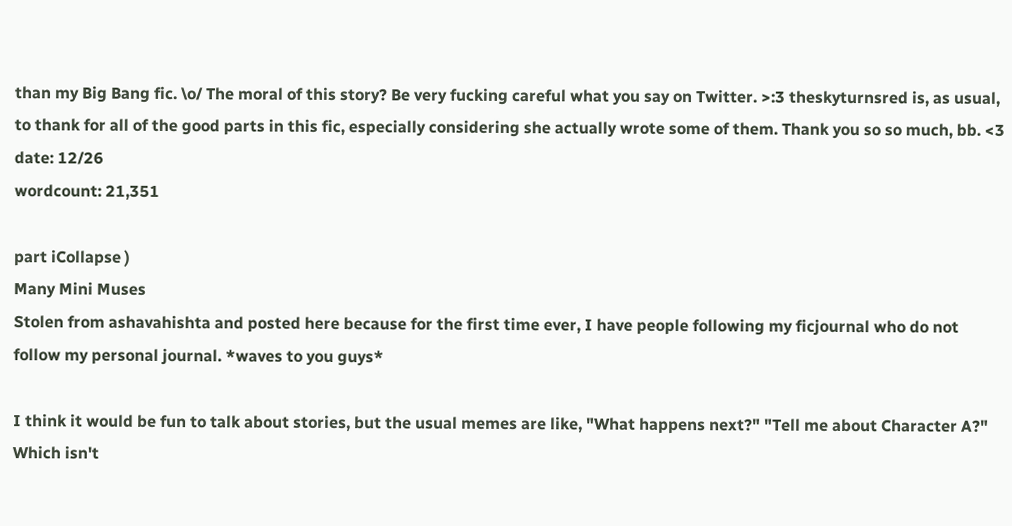than my Big Bang fic. \o/ The moral of this story? Be very fucking careful what you say on Twitter. >:3 theskyturnsred is, as usual, to thank for all of the good parts in this fic, especially considering she actually wrote some of them. Thank you so so much, bb. <3
date: 12/26
wordcount: 21,351

part iCollapse )
Many Mini Muses
Stolen from ashavahishta and posted here because for the first time ever, I have people following my ficjournal who do not follow my personal journal. *waves to you guys*

I think it would be fun to talk about stories, but the usual memes are like, "What happens next?" "Tell me about Character A?" Which isn't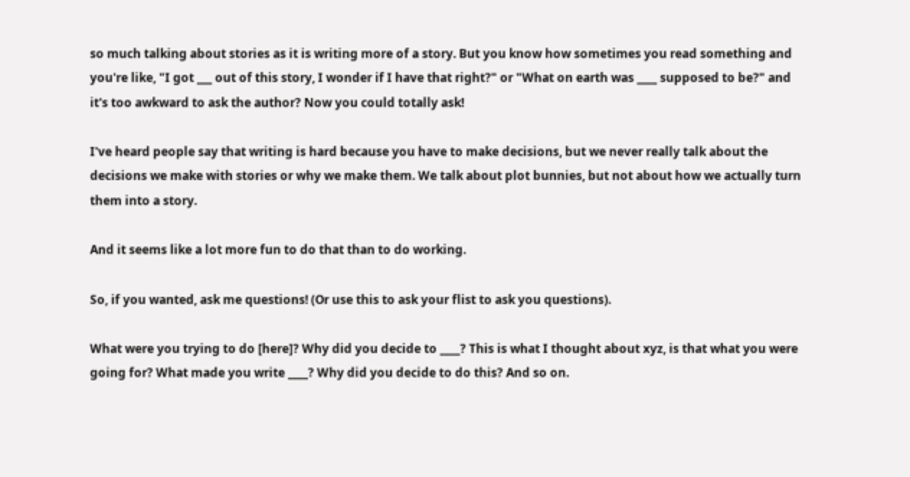so much talking about stories as it is writing more of a story. But you know how sometimes you read something and you're like, "I got ___ out of this story, I wonder if I have that right?" or "What on earth was ____ supposed to be?" and it's too awkward to ask the author? Now you could totally ask!

I've heard people say that writing is hard because you have to make decisions, but we never really talk about the decisions we make with stories or why we make them. We talk about plot bunnies, but not about how we actually turn them into a story.

And it seems like a lot more fun to do that than to do working.

So, if you wanted, ask me questions! (Or use this to ask your flist to ask you questions).

What were you trying to do [here]? Why did you decide to ____? This is what I thought about xyz, is that what you were going for? What made you write ____? Why did you decide to do this? And so on.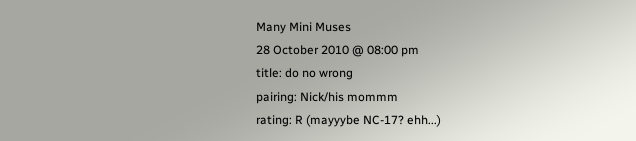Many Mini Muses
28 October 2010 @ 08:00 pm
title: do no wrong
pairing: Nick/his mommm
rating: R (mayyybe NC-17? ehh...)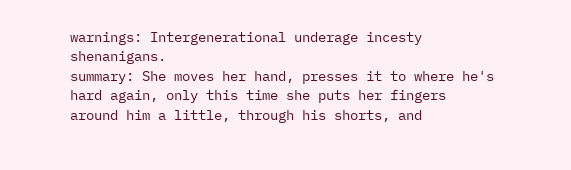warnings: Intergenerational underage incesty shenanigans.
summary: She moves her hand, presses it to where he's hard again, only this time she puts her fingers around him a little, through his shorts, and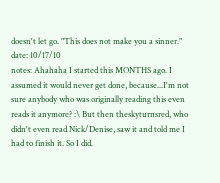doesn't let go. "This does not make you a sinner."
date: 10/17/10
notes: Ahahaha I started this MONTHS ago. I assumed it would never get done, because...I'm not sure anybody who was originally reading this even reads it anymore? :\ But then theskyturnsred, who didn't even read Nick/Denise, saw it and told me I had to finish it. So I did.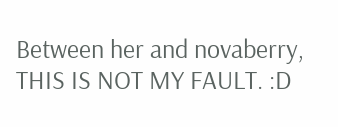Between her and novaberry, THIS IS NOT MY FAULT. :D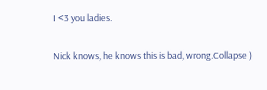I <3 you ladies.

Nick knows, he knows this is bad, wrong.Collapse )